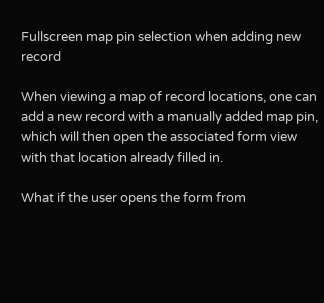Fullscreen map pin selection when adding new record

When viewing a map of record locations, one can add a new record with a manually added map pin, which will then open the associated form view with that location already filled in.

What if the user opens the form from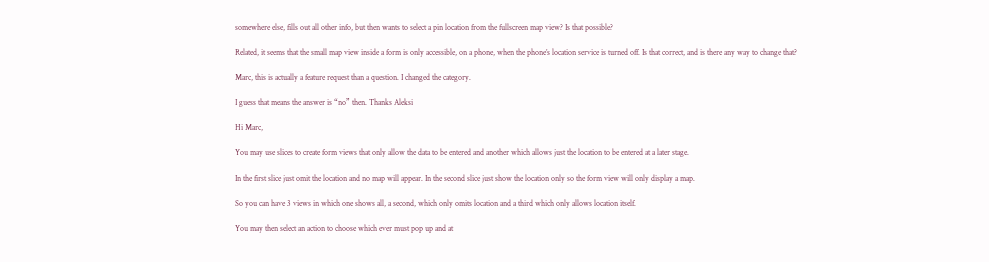somewhere else, fills out all other info, but then wants to select a pin location from the fullscreen map view? Is that possible?

Related, it seems that the small map view inside a form is only accessible, on a phone, when the phone’s location service is turned off. Is that correct, and is there any way to change that?

Marc, this is actually a feature request than a question. I changed the category.

I guess that means the answer is “no” then. Thanks Aleksi

Hi Marc,

You may use slices to create form views that only allow the data to be entered and another which allows just the location to be entered at a later stage.

In the first slice just omit the location and no map will appear. In the second slice just show the location only so the form view will only display a map.

So you can have 3 views in which one shows all, a second, which only omits location and a third which only allows location itself.

You may then select an action to choose which ever must pop up and at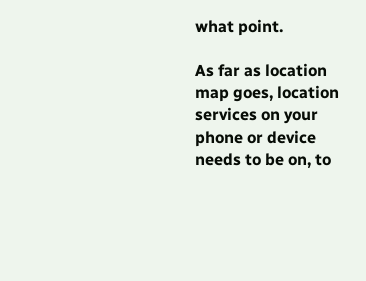what point.

As far as location map goes, location services on your phone or device needs to be on, to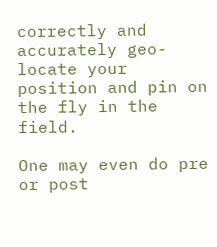correctly and accurately geo-locate your position and pin on the fly in the field.

One may even do pre or post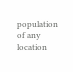population of any location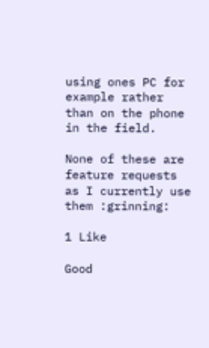using ones PC for example rather than on the phone in the field.

None of these are feature requests as I currently use them :grinning:

1 Like

Good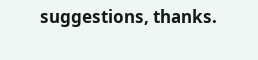suggestions, thanks.